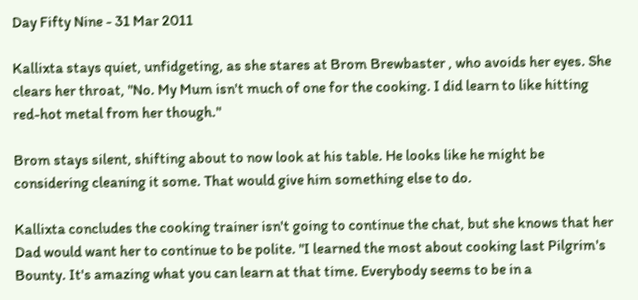Day Fifty Nine - 31 Mar 2011

Kallixta stays quiet, unfidgeting, as she stares at Brom Brewbaster , who avoids her eyes. She clears her throat, "No. My Mum isn't much of one for the cooking. I did learn to like hitting red-hot metal from her though."

Brom stays silent, shifting about to now look at his table. He looks like he might be considering cleaning it some. That would give him something else to do.

Kallixta concludes the cooking trainer isn't going to continue the chat, but she knows that her Dad would want her to continue to be polite. "I learned the most about cooking last Pilgrim's Bounty. It's amazing what you can learn at that time. Everybody seems to be in a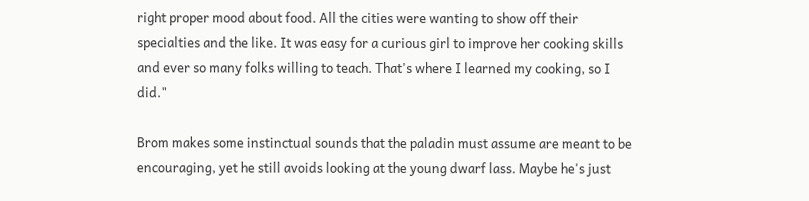right proper mood about food. All the cities were wanting to show off their specialties and the like. It was easy for a curious girl to improve her cooking skills and ever so many folks willing to teach. That's where I learned my cooking, so I did."

Brom makes some instinctual sounds that the paladin must assume are meant to be encouraging, yet he still avoids looking at the young dwarf lass. Maybe he's just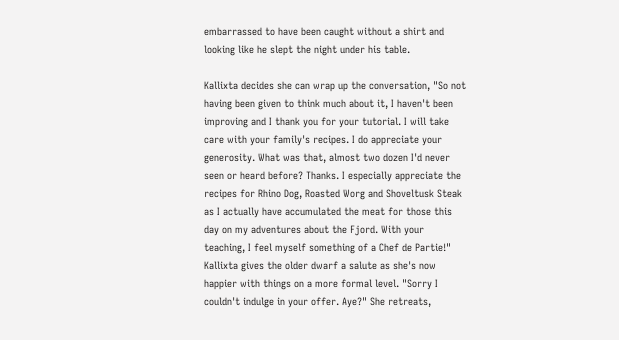embarrassed to have been caught without a shirt and looking like he slept the night under his table.

Kallixta decides she can wrap up the conversation, "So not having been given to think much about it, I haven't been improving and I thank you for your tutorial. I will take care with your family's recipes. I do appreciate your generosity. What was that, almost two dozen I'd never seen or heard before? Thanks. I especially appreciate the recipes for Rhino Dog, Roasted Worg and Shoveltusk Steak as I actually have accumulated the meat for those this day on my adventures about the Fjord. With your teaching, I feel myself something of a Chef de Partie!" Kallixta gives the older dwarf a salute as she's now happier with things on a more formal level. "Sorry I couldn't indulge in your offer. Aye?" She retreats,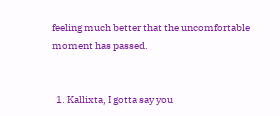feeling much better that the uncomfortable moment has passed.


  1. Kallixta, I gotta say you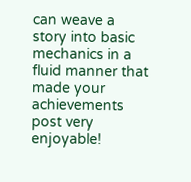can weave a story into basic mechanics in a fluid manner that made your achievements post very enjoyable!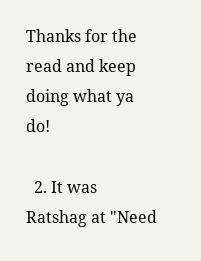Thanks for the read and keep doing what ya do!

  2. It was Ratshag at "Need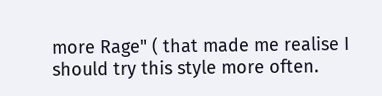more Rage" ( that made me realise I should try this style more often.